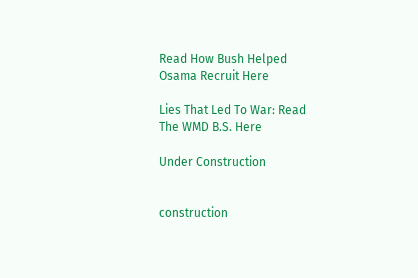Read How Bush Helped Osama Recruit Here

Lies That Led To War: Read The WMD B.S. Here

Under Construction


construction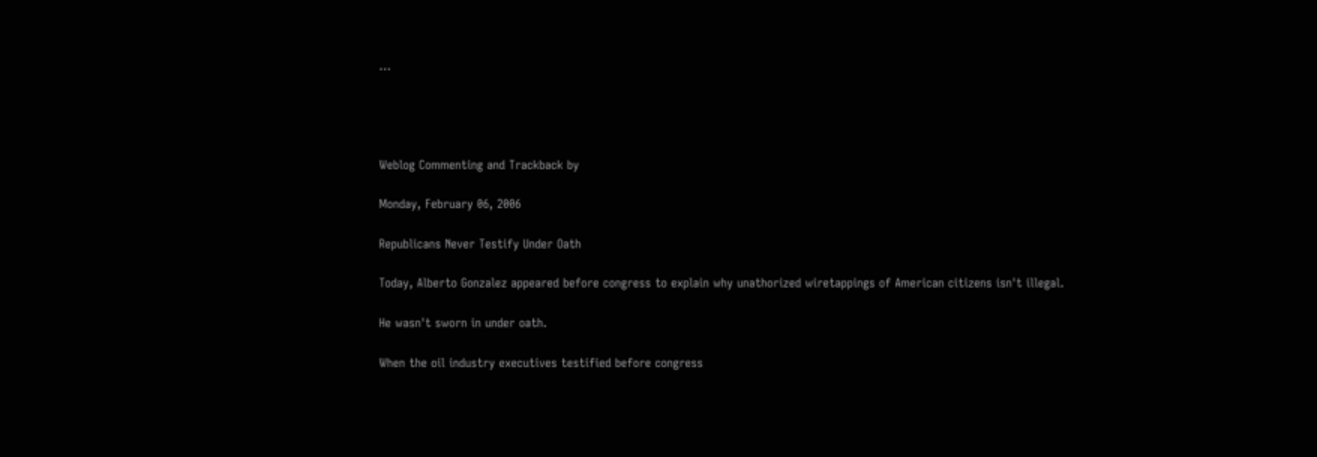...




Weblog Commenting and Trackback by

Monday, February 06, 2006

Republicans Never Testify Under Oath

Today, Alberto Gonzalez appeared before congress to explain why unathorized wiretappings of American citizens isn't illegal.

He wasn't sworn in under oath.

When the oil industry executives testified before congress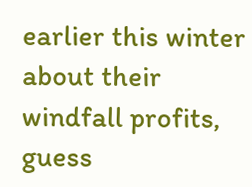earlier this winter about their windfall profits, guess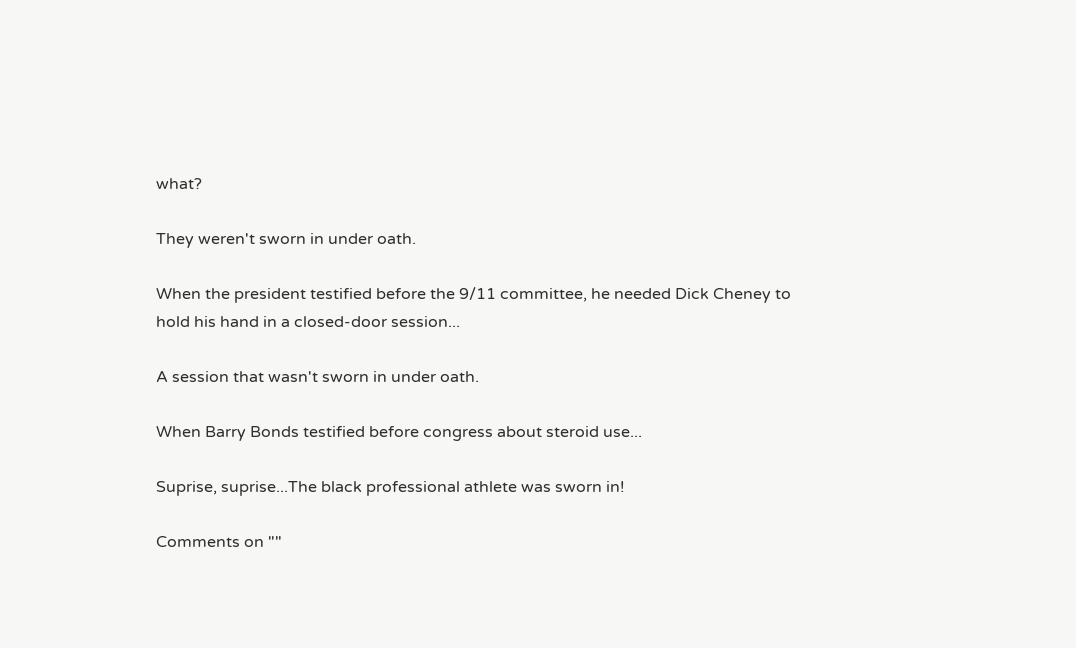what?

They weren't sworn in under oath.

When the president testified before the 9/11 committee, he needed Dick Cheney to hold his hand in a closed-door session...

A session that wasn't sworn in under oath.

When Barry Bonds testified before congress about steroid use...

Suprise, suprise...The black professional athlete was sworn in!

Comments on ""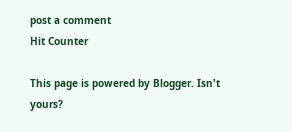post a comment
Hit Counter

This page is powered by Blogger. Isn't yours?